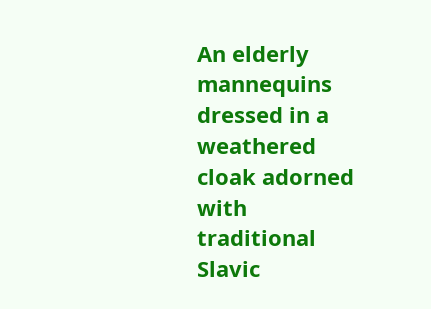An elderly mannequins dressed in a weathered cloak adorned with traditional Slavic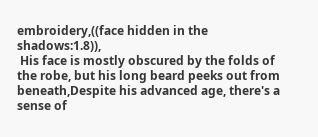embroidery,((face hidden in the shadows:1.8)),
 His face is mostly obscured by the folds of the robe, but his long beard peeks out from beneath,Despite his advanced age, there's a sense of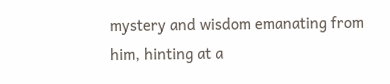mystery and wisdom emanating from him, hinting at a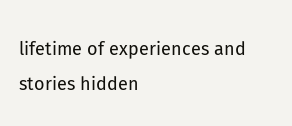lifetime of experiences and stories hidden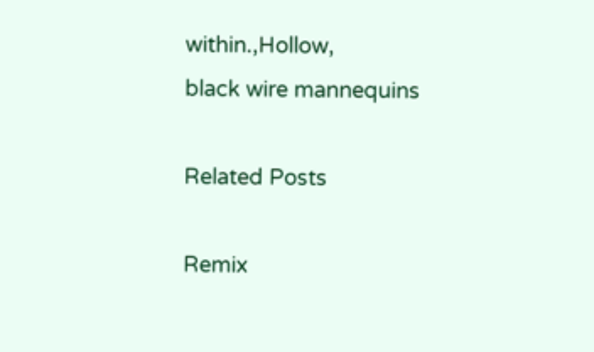within.,Hollow,
black wire mannequins

Related Posts

Remix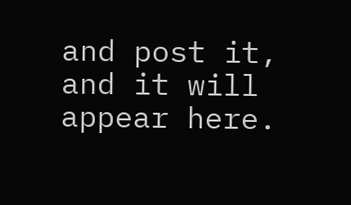and post it, and it will appear here.